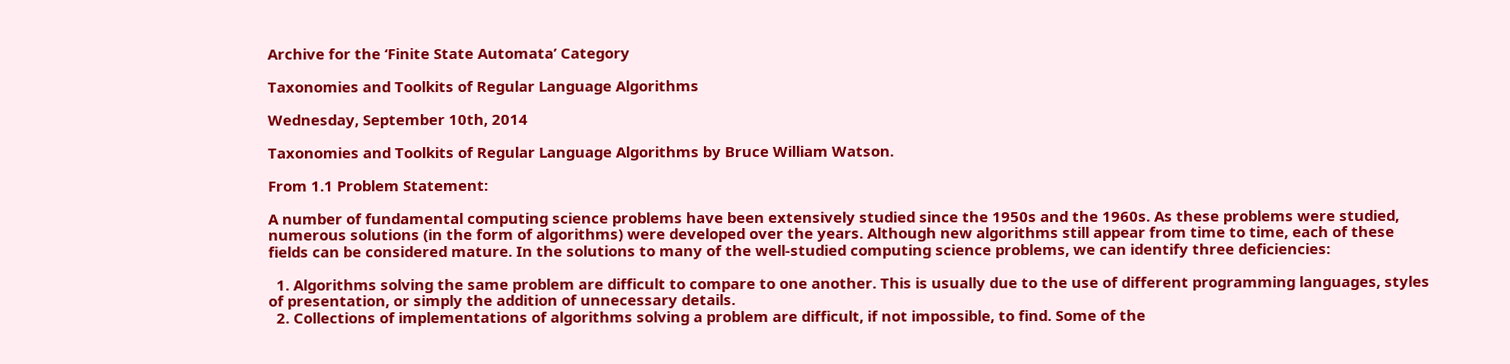Archive for the ‘Finite State Automata’ Category

Taxonomies and Toolkits of Regular Language Algorithms

Wednesday, September 10th, 2014

Taxonomies and Toolkits of Regular Language Algorithms by Bruce William Watson.

From 1.1 Problem Statement:

A number of fundamental computing science problems have been extensively studied since the 1950s and the 1960s. As these problems were studied, numerous solutions (in the form of algorithms) were developed over the years. Although new algorithms still appear from time to time, each of these fields can be considered mature. In the solutions to many of the well-studied computing science problems, we can identify three deficiencies:

  1. Algorithms solving the same problem are difficult to compare to one another. This is usually due to the use of different programming languages, styles of presentation, or simply the addition of unnecessary details.
  2. Collections of implementations of algorithms solving a problem are difficult, if not impossible, to find. Some of the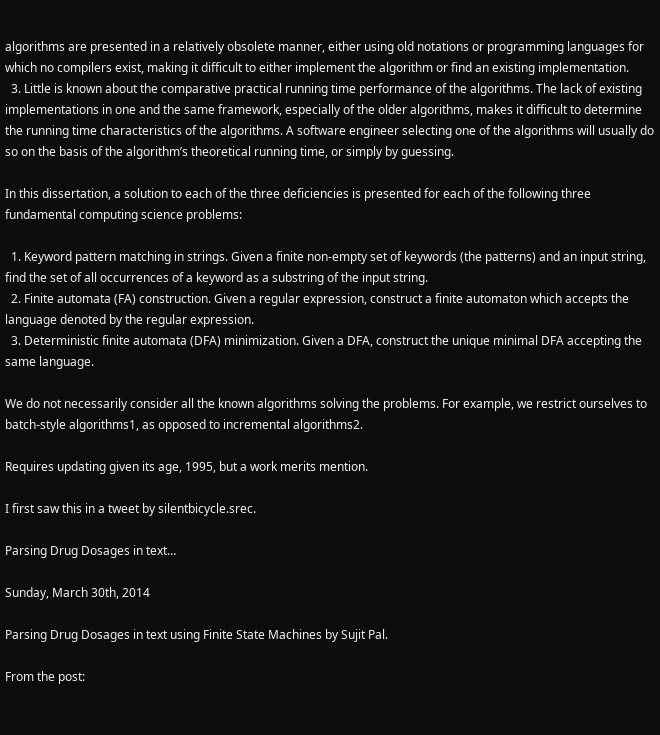algorithms are presented in a relatively obsolete manner, either using old notations or programming languages for which no compilers exist, making it difficult to either implement the algorithm or find an existing implementation.
  3. Little is known about the comparative practical running time performance of the algorithms. The lack of existing implementations in one and the same framework, especially of the older algorithms, makes it difficult to determine the running time characteristics of the algorithms. A software engineer selecting one of the algorithms will usually do so on the basis of the algorithm’s theoretical running time, or simply by guessing.

In this dissertation, a solution to each of the three deficiencies is presented for each of the following three fundamental computing science problems:

  1. Keyword pattern matching in strings. Given a finite non-empty set of keywords (the patterns) and an input string, find the set of all occurrences of a keyword as a substring of the input string.
  2. Finite automata (FA) construction. Given a regular expression, construct a finite automaton which accepts the language denoted by the regular expression.
  3. Deterministic finite automata (DFA) minimization. Given a DFA, construct the unique minimal DFA accepting the same language.

We do not necessarily consider all the known algorithms solving the problems. For example, we restrict ourselves to batch-style algorithms1, as opposed to incremental algorithms2.

Requires updating given its age, 1995, but a work merits mention.

I first saw this in a tweet by silentbicycle.srec.

Parsing Drug Dosages in text…

Sunday, March 30th, 2014

Parsing Drug Dosages in text using Finite State Machines by Sujit Pal.

From the post: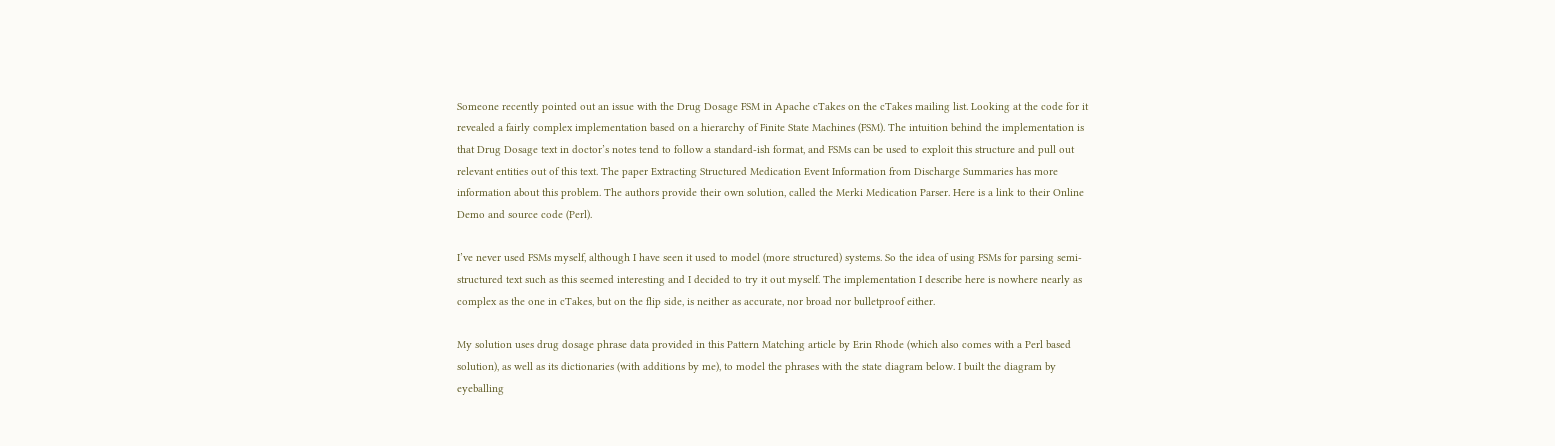Someone recently pointed out an issue with the Drug Dosage FSM in Apache cTakes on the cTakes mailing list. Looking at the code for it revealed a fairly complex implementation based on a hierarchy of Finite State Machines (FSM). The intuition behind the implementation is that Drug Dosage text in doctor’s notes tend to follow a standard-ish format, and FSMs can be used to exploit this structure and pull out relevant entities out of this text. The paper Extracting Structured Medication Event Information from Discharge Summaries has more information about this problem. The authors provide their own solution, called the Merki Medication Parser. Here is a link to their Online Demo and source code (Perl).

I’ve never used FSMs myself, although I have seen it used to model (more structured) systems. So the idea of using FSMs for parsing semi-structured text such as this seemed interesting and I decided to try it out myself. The implementation I describe here is nowhere nearly as complex as the one in cTakes, but on the flip side, is neither as accurate, nor broad nor bulletproof either.

My solution uses drug dosage phrase data provided in this Pattern Matching article by Erin Rhode (which also comes with a Perl based solution), as well as its dictionaries (with additions by me), to model the phrases with the state diagram below. I built the diagram by eyeballing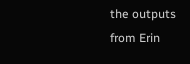the outputs from Erin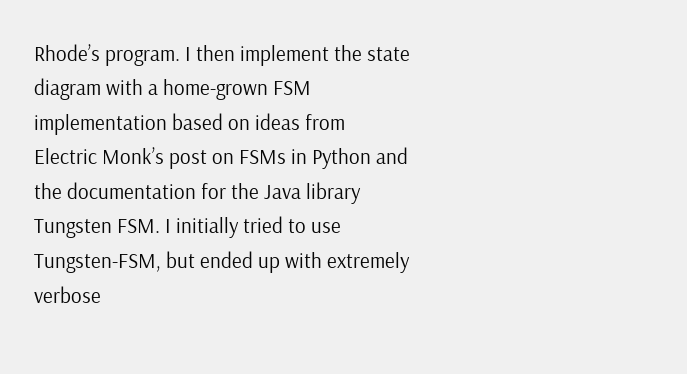Rhode’s program. I then implement the state diagram with a home-grown FSM implementation based on ideas from Electric Monk’s post on FSMs in Python and the documentation for the Java library Tungsten FSM. I initially tried to use Tungsten-FSM, but ended up with extremely verbose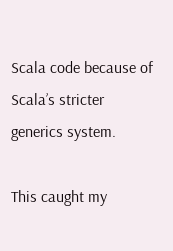Scala code because of Scala’s stricter generics system.

This caught my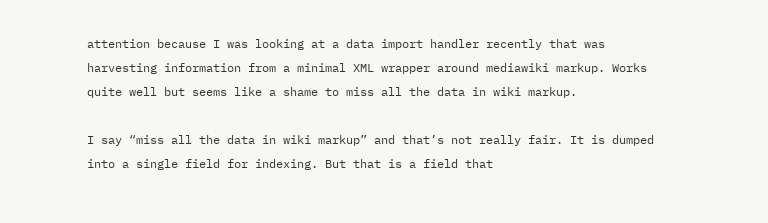attention because I was looking at a data import handler recently that was harvesting information from a minimal XML wrapper around mediawiki markup. Works quite well but seems like a shame to miss all the data in wiki markup.

I say “miss all the data in wiki markup” and that’s not really fair. It is dumped into a single field for indexing. But that is a field that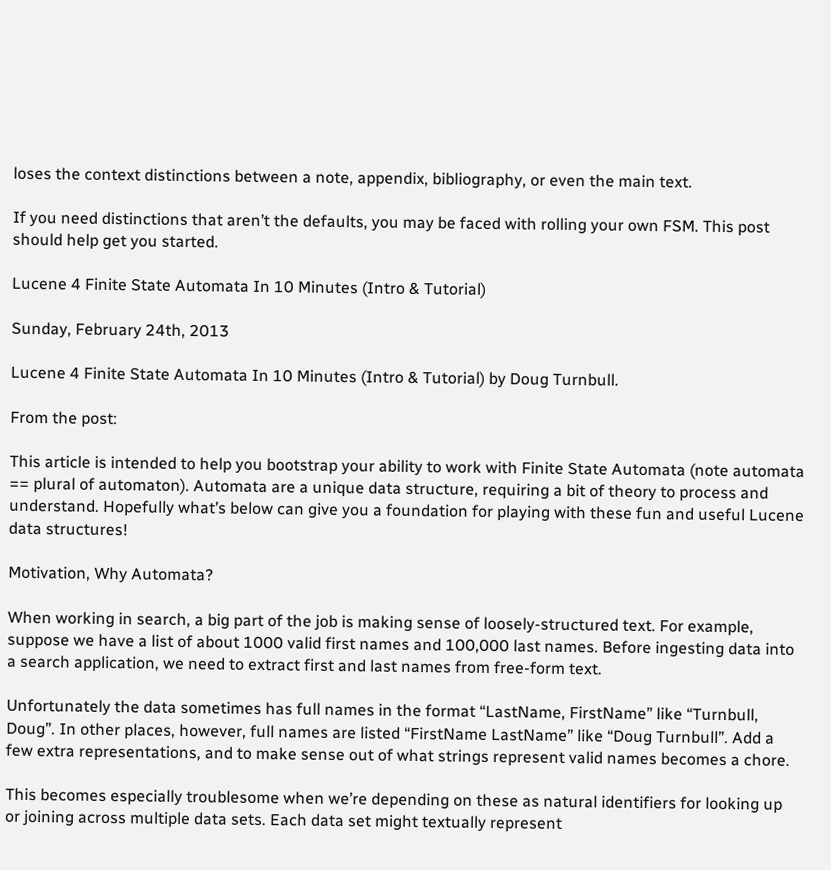loses the context distinctions between a note, appendix, bibliography, or even the main text.

If you need distinctions that aren’t the defaults, you may be faced with rolling your own FSM. This post should help get you started.

Lucene 4 Finite State Automata In 10 Minutes (Intro & Tutorial)

Sunday, February 24th, 2013

Lucene 4 Finite State Automata In 10 Minutes (Intro & Tutorial) by Doug Turnbull.

From the post:

This article is intended to help you bootstrap your ability to work with Finite State Automata (note automata == plural of automaton). Automata are a unique data structure, requiring a bit of theory to process and understand. Hopefully what’s below can give you a foundation for playing with these fun and useful Lucene data structures!

Motivation, Why Automata?

When working in search, a big part of the job is making sense of loosely-structured text. For example, suppose we have a list of about 1000 valid first names and 100,000 last names. Before ingesting data into a search application, we need to extract first and last names from free-form text.

Unfortunately the data sometimes has full names in the format “LastName, FirstName” like “Turnbull, Doug”. In other places, however, full names are listed “FirstName LastName” like “Doug Turnbull”. Add a few extra representations, and to make sense out of what strings represent valid names becomes a chore.

This becomes especially troublesome when we’re depending on these as natural identifiers for looking up or joining across multiple data sets. Each data set might textually represent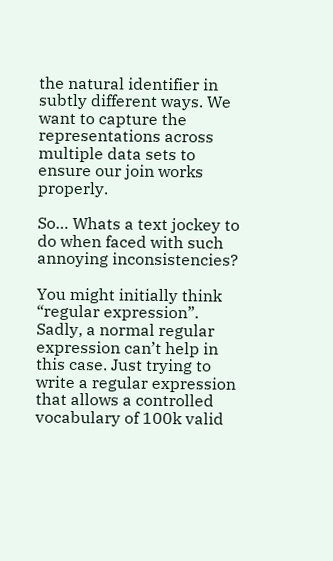the natural identifier in subtly different ways. We want to capture the representations across multiple data sets to ensure our join works properly.

So… Whats a text jockey to do when faced with such annoying inconsistencies?

You might initially think “regular expression”. Sadly, a normal regular expression can’t help in this case. Just trying to write a regular expression that allows a controlled vocabulary of 100k valid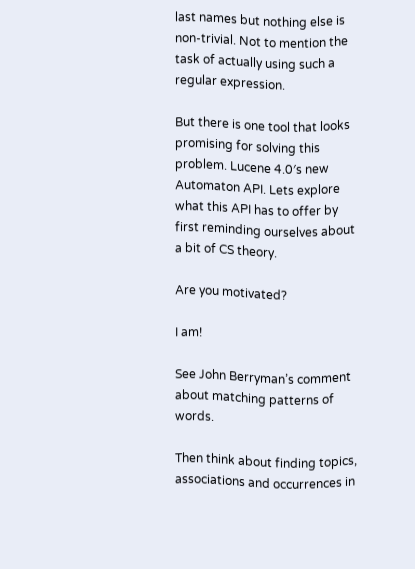last names but nothing else is non-trivial. Not to mention the task of actually using such a regular expression.

But there is one tool that looks promising for solving this problem. Lucene 4.0′s new Automaton API. Lets explore what this API has to offer by first reminding ourselves about a bit of CS theory.

Are you motivated?

I am!

See John Berryman’s comment about matching patterns of words.

Then think about finding topics, associations and occurrences in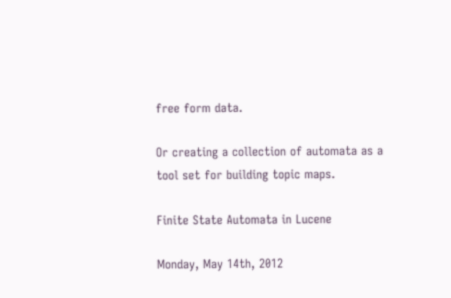free form data.

Or creating a collection of automata as a tool set for building topic maps.

Finite State Automata in Lucene

Monday, May 14th, 2012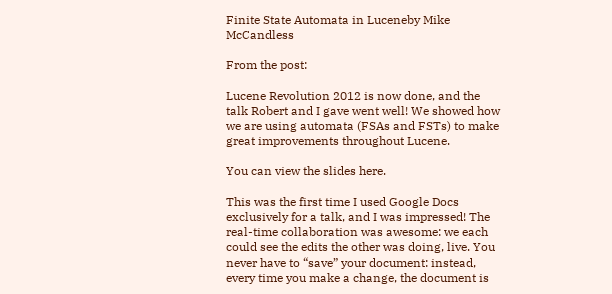Finite State Automata in Luceneby Mike McCandless

From the post:

Lucene Revolution 2012 is now done, and the talk Robert and I gave went well! We showed how we are using automata (FSAs and FSTs) to make great improvements throughout Lucene.

You can view the slides here.

This was the first time I used Google Docs exclusively for a talk, and I was impressed! The real-time collaboration was awesome: we each could see the edits the other was doing, live. You never have to “save” your document: instead, every time you make a change, the document is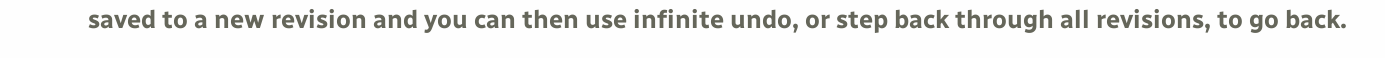saved to a new revision and you can then use infinite undo, or step back through all revisions, to go back.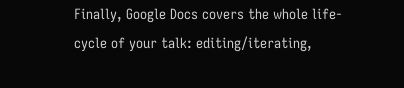Finally, Google Docs covers the whole life-cycle of your talk: editing/iterating,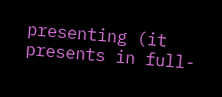presenting (it presents in full-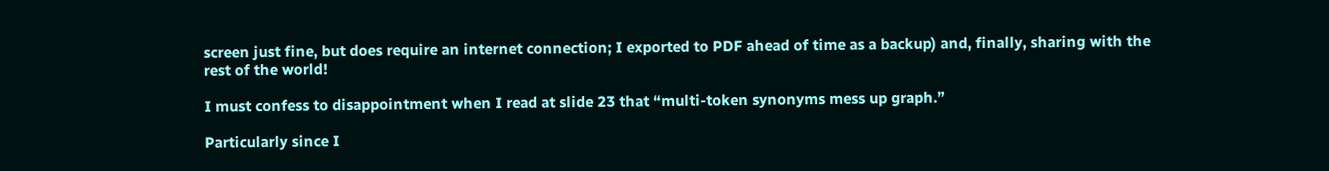screen just fine, but does require an internet connection; I exported to PDF ahead of time as a backup) and, finally, sharing with the rest of the world!

I must confess to disappointment when I read at slide 23 that “multi-token synonyms mess up graph.”

Particularly since I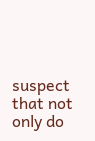suspect that not only do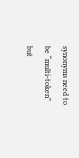synonyms need to be “multi-token” but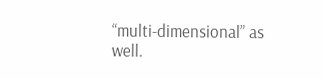“multi-dimensional” as well.